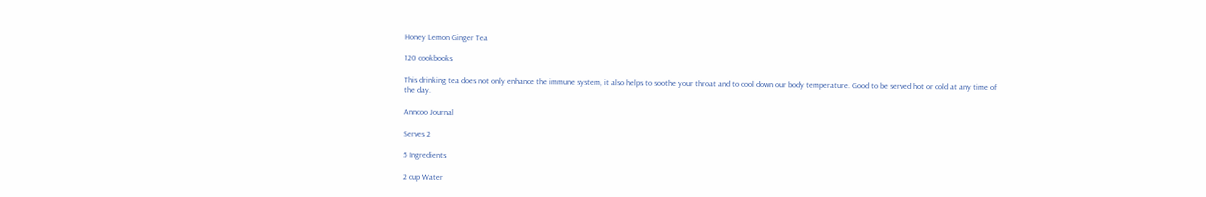Honey Lemon Ginger Tea

120 cookbooks

This drinking tea does not only enhance the immune system, it also helps to soothe your throat and to cool down our body temperature. Good to be served hot or cold at any time of the day.

Anncoo Journal

Serves 2

5 Ingredients

2 cup Water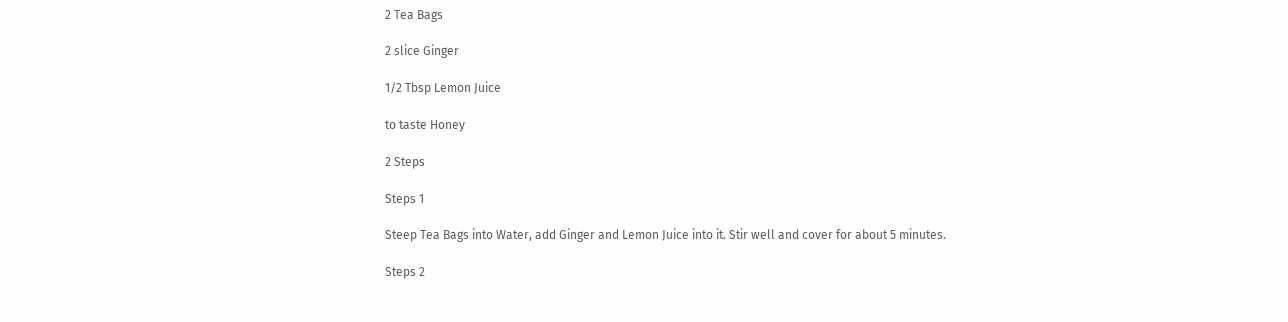2 Tea Bags

2 slice Ginger

1/2 Tbsp Lemon Juice

to taste Honey

2 Steps

Steps 1

Steep Tea Bags into Water, add Ginger and Lemon Juice into it. Stir well and cover for about 5 minutes.

Steps 2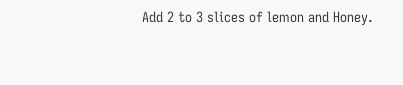Add 2 to 3 slices of lemon and Honey.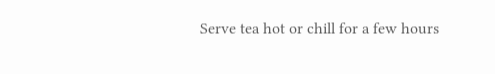Serve tea hot or chill for a few hours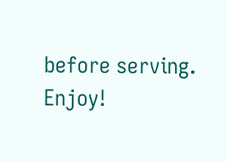before serving. Enjoy!